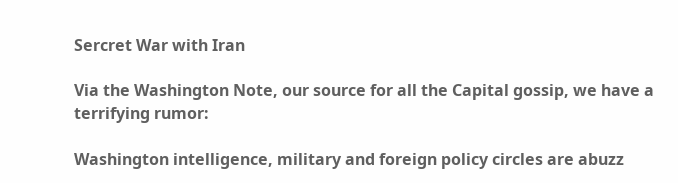Sercret War with Iran

Via the Washington Note, our source for all the Capital gossip, we have a terrifying rumor:

Washington intelligence, military and foreign policy circles are abuzz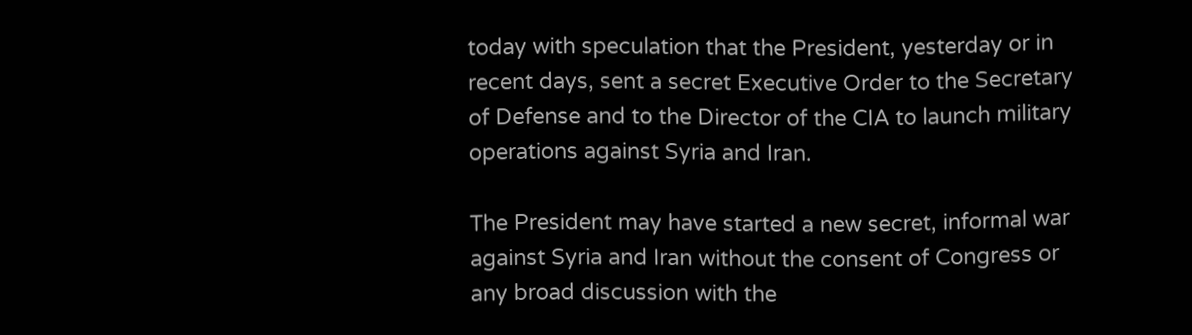today with speculation that the President, yesterday or in recent days, sent a secret Executive Order to the Secretary of Defense and to the Director of the CIA to launch military operations against Syria and Iran.

The President may have started a new secret, informal war against Syria and Iran without the consent of Congress or any broad discussion with the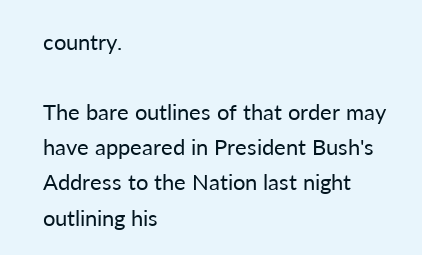country.

The bare outlines of that order may have appeared in President Bush's Address to the Nation last night outlining his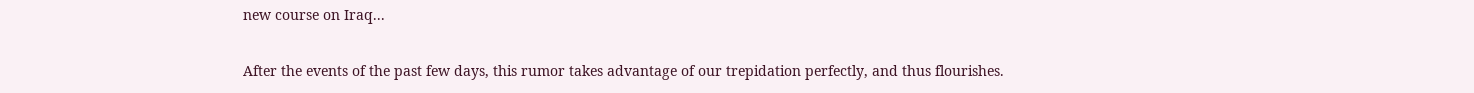new course on Iraq...

After the events of the past few days, this rumor takes advantage of our trepidation perfectly, and thus flourishes.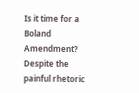Is it time for a Boland Amendment? Despite the painful rhetoric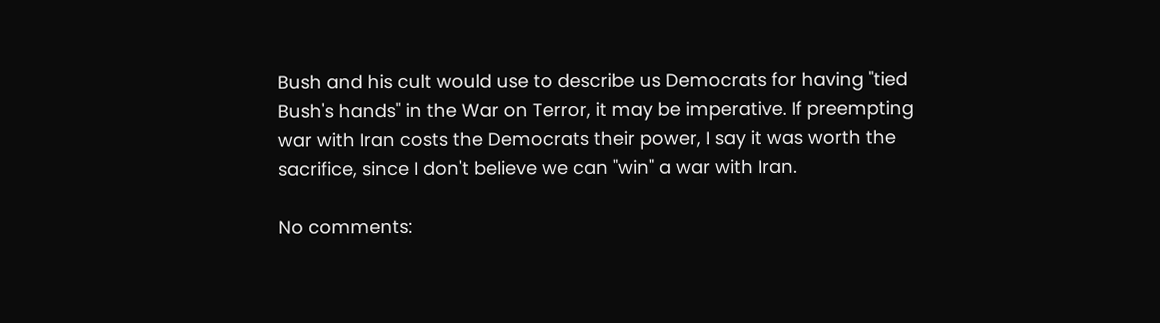Bush and his cult would use to describe us Democrats for having "tied Bush's hands" in the War on Terror, it may be imperative. If preempting war with Iran costs the Democrats their power, I say it was worth the sacrifice, since I don't believe we can "win" a war with Iran.

No comments: